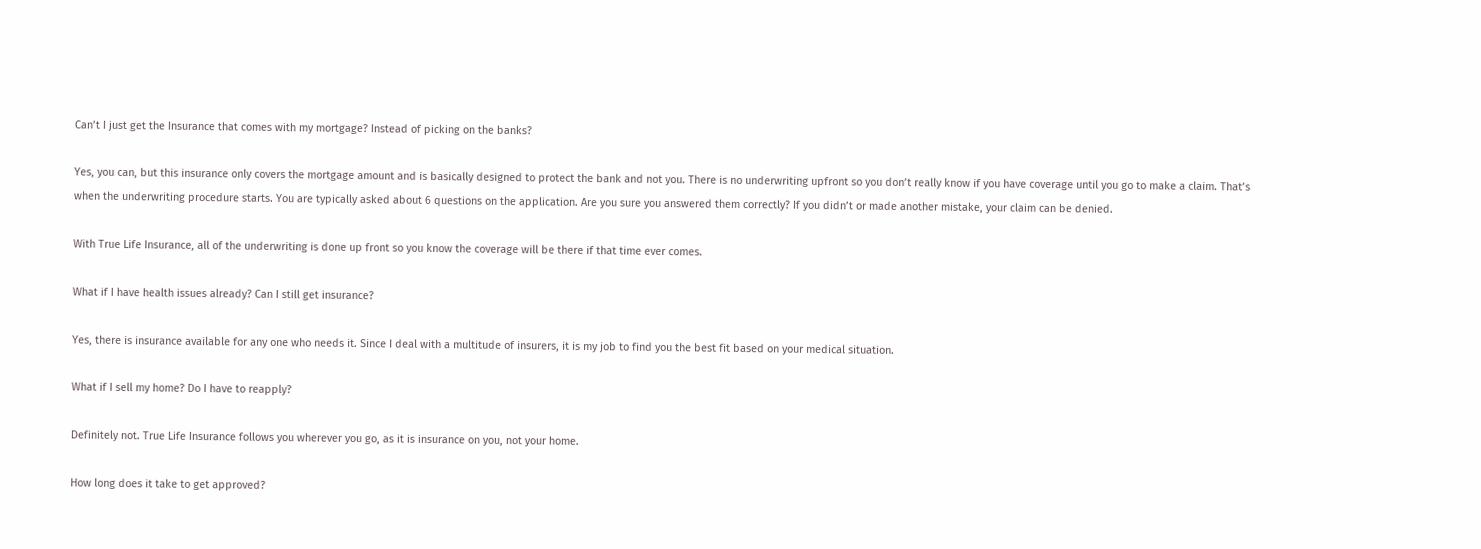Can’t I just get the Insurance that comes with my mortgage? Instead of picking on the banks?

Yes, you can, but this insurance only covers the mortgage amount and is basically designed to protect the bank and not you. There is no underwriting upfront so you don’t really know if you have coverage until you go to make a claim. That’s when the underwriting procedure starts. You are typically asked about 6 questions on the application. Are you sure you answered them correctly? If you didn’t or made another mistake, your claim can be denied.

With True Life Insurance, all of the underwriting is done up front so you know the coverage will be there if that time ever comes.

What if I have health issues already? Can I still get insurance?

Yes, there is insurance available for any one who needs it. Since I deal with a multitude of insurers, it is my job to find you the best fit based on your medical situation.

What if I sell my home? Do I have to reapply?

Definitely not. True Life Insurance follows you wherever you go, as it is insurance on you, not your home.

How long does it take to get approved?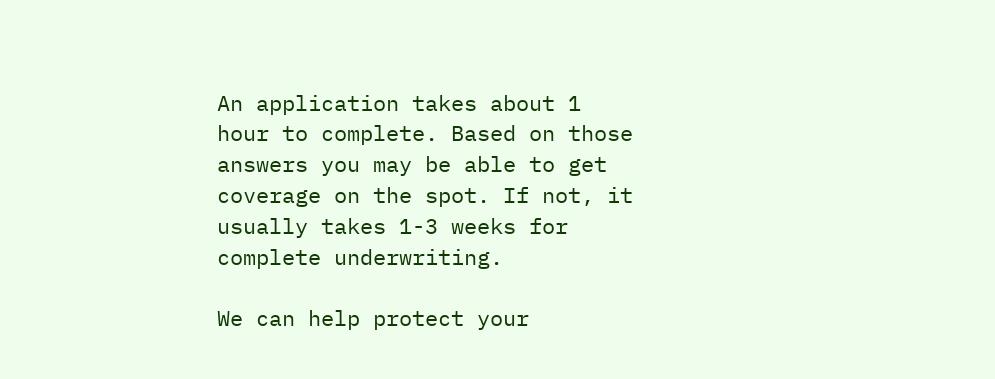An application takes about 1 hour to complete. Based on those answers you may be able to get coverage on the spot. If not, it usually takes 1-3 weeks for complete underwriting.

We can help protect your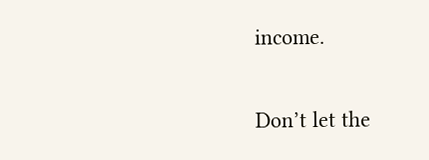income.

Don’t let the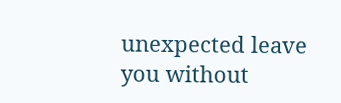unexpected leave you without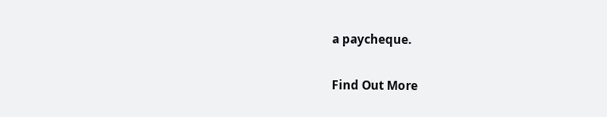a paycheque.

Find Out More